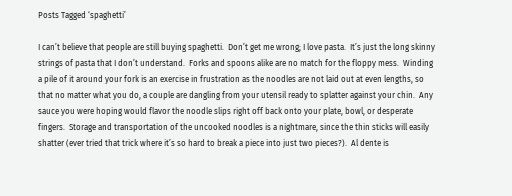Posts Tagged ‘spaghetti’

I can’t believe that people are still buying spaghetti.  Don’t get me wrong; I love pasta.  It’s just the long skinny strings of pasta that I don’t understand.  Forks and spoons alike are no match for the floppy mess.  Winding a pile of it around your fork is an exercise in frustration as the noodles are not laid out at even lengths, so that no matter what you do, a couple are dangling from your utensil ready to splatter against your chin.  Any sauce you were hoping would flavor the noodle slips right off back onto your plate, bowl, or desperate fingers.  Storage and transportation of the uncooked noodles is a nightmare, since the thin sticks will easily shatter (ever tried that trick where it’s so hard to break a piece into just two pieces?).  Al dente is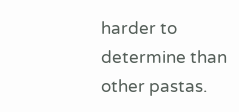harder to determine than other pastas.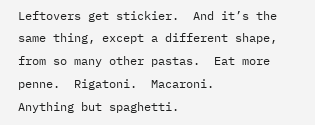Leftovers get stickier.  And it’s the same thing, except a different shape, from so many other pastas.  Eat more penne.  Rigatoni.  Macaroni.  Anything but spaghetti.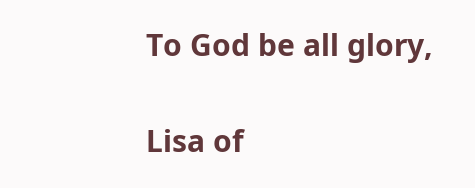To God be all glory,

Lisa of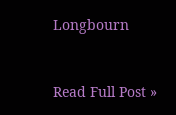Longbourn


Read Full Post »